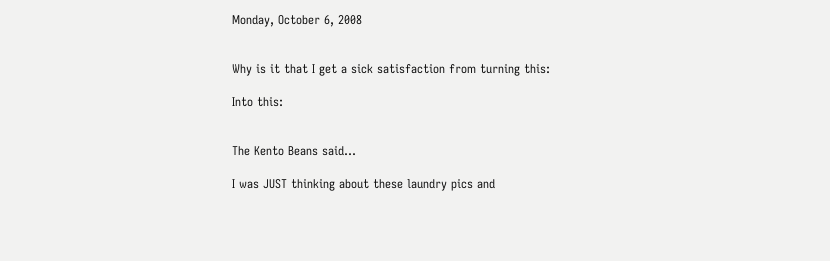Monday, October 6, 2008


Why is it that I get a sick satisfaction from turning this:

Into this:


The Kento Beans said...

I was JUST thinking about these laundry pics and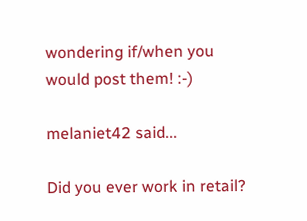wondering if/when you would post them! :-)

melaniet42 said...

Did you ever work in retail?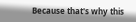Because that's why this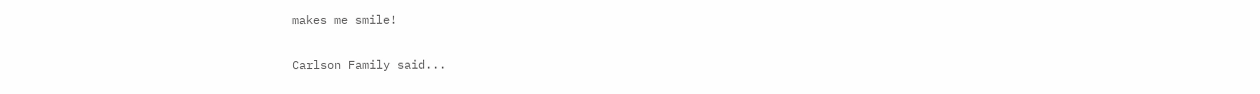makes me smile!

Carlson Family said...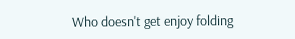Who doesn't get enjoy folding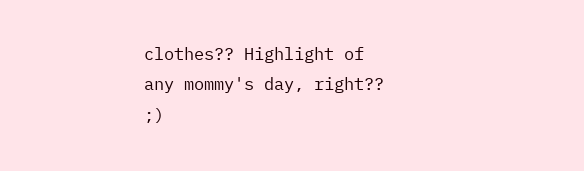clothes?? Highlight of any mommy's day, right?? ;)